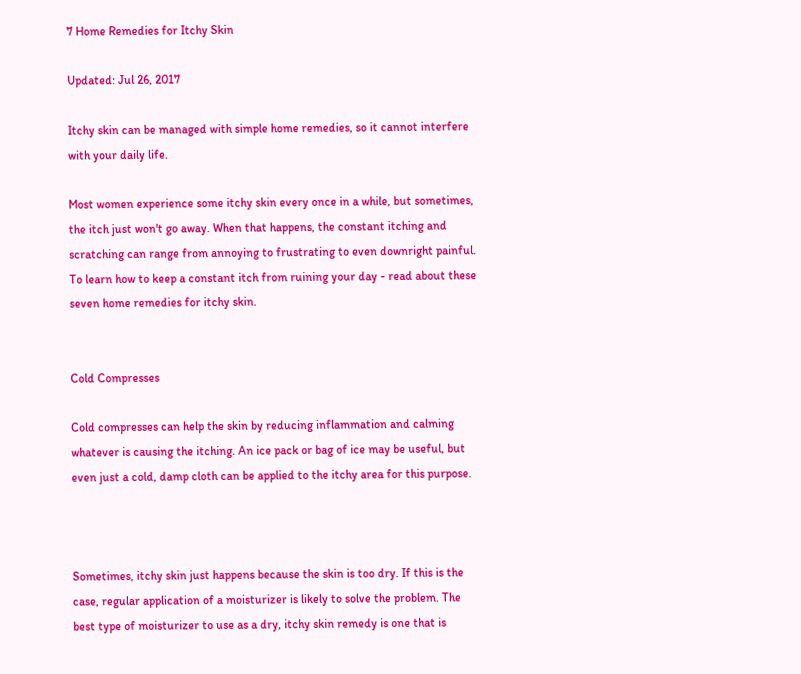7 Home Remedies for Itchy Skin

Updated: Jul 26, 2017

Itchy skin can be managed with simple home remedies, so it cannot interfere with your daily life.

Most women experience some itchy skin every once in a while, but sometimes, the itch just won't go away. When that happens, the constant itching and scratching can range from annoying to frustrating to even downright painful. To learn how to keep a constant itch from ruining your day - read about these seven home remedies for itchy skin.


Cold Compresses

Cold compresses can help the skin by reducing inflammation and calming whatever is causing the itching. An ice pack or bag of ice may be useful, but even just a cold, damp cloth can be applied to the itchy area for this purpose.



Sometimes, itchy skin just happens because the skin is too dry. If this is the case, regular application of a moisturizer is likely to solve the problem. The best type of moisturizer to use as a dry, itchy skin remedy is one that is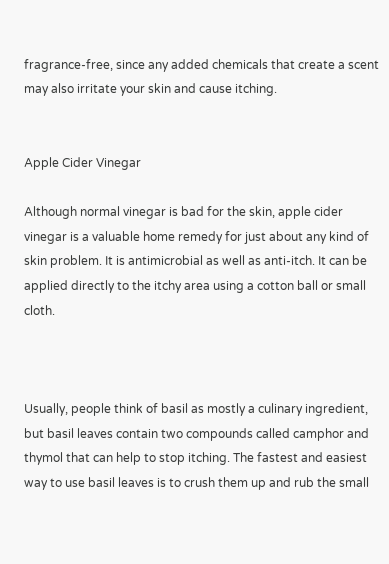fragrance-free, since any added chemicals that create a scent may also irritate your skin and cause itching.


Apple Cider Vinegar

Although normal vinegar is bad for the skin, apple cider vinegar is a valuable home remedy for just about any kind of skin problem. It is antimicrobial as well as anti-itch. It can be applied directly to the itchy area using a cotton ball or small cloth.



Usually, people think of basil as mostly a culinary ingredient, but basil leaves contain two compounds called camphor and thymol that can help to stop itching. The fastest and easiest way to use basil leaves is to crush them up and rub the small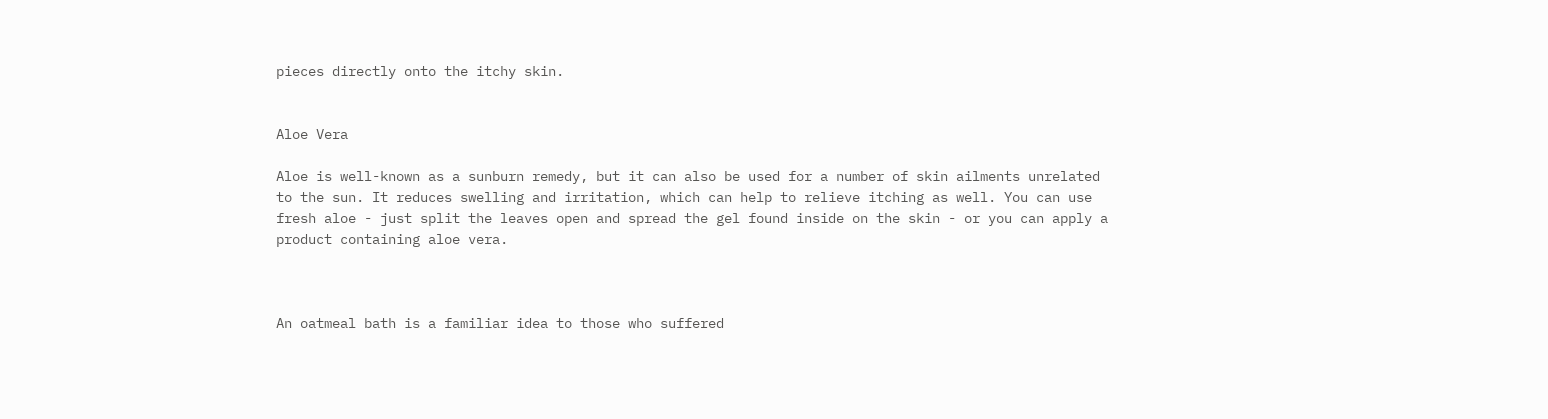pieces directly onto the itchy skin.


Aloe Vera

Aloe is well-known as a sunburn remedy, but it can also be used for a number of skin ailments unrelated to the sun. It reduces swelling and irritation, which can help to relieve itching as well. You can use fresh aloe - just split the leaves open and spread the gel found inside on the skin - or you can apply a product containing aloe vera.



An oatmeal bath is a familiar idea to those who suffered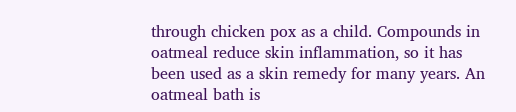through chicken pox as a child. Compounds in oatmeal reduce skin inflammation, so it has been used as a skin remedy for many years. An oatmeal bath is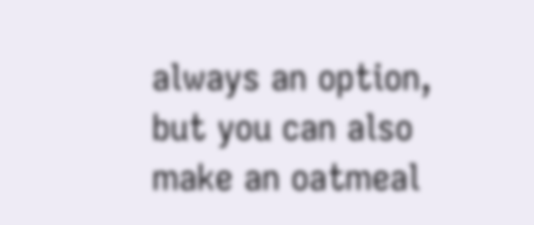always an option, but you can also make an oatmeal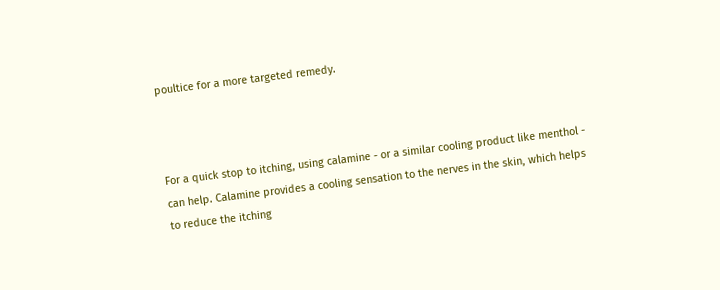poultice for a more targeted remedy.



For a quick stop to itching, using calamine - or a similar cooling product like menthol - can help. Calamine provides a cooling sensation to the nerves in the skin, which helps to reduce the itching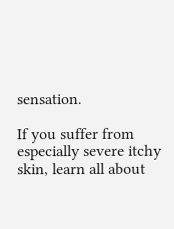sensation.

If you suffer from especially severe itchy skin, learn all about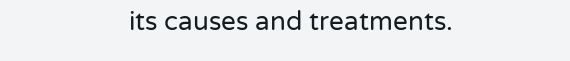its causes and treatments.